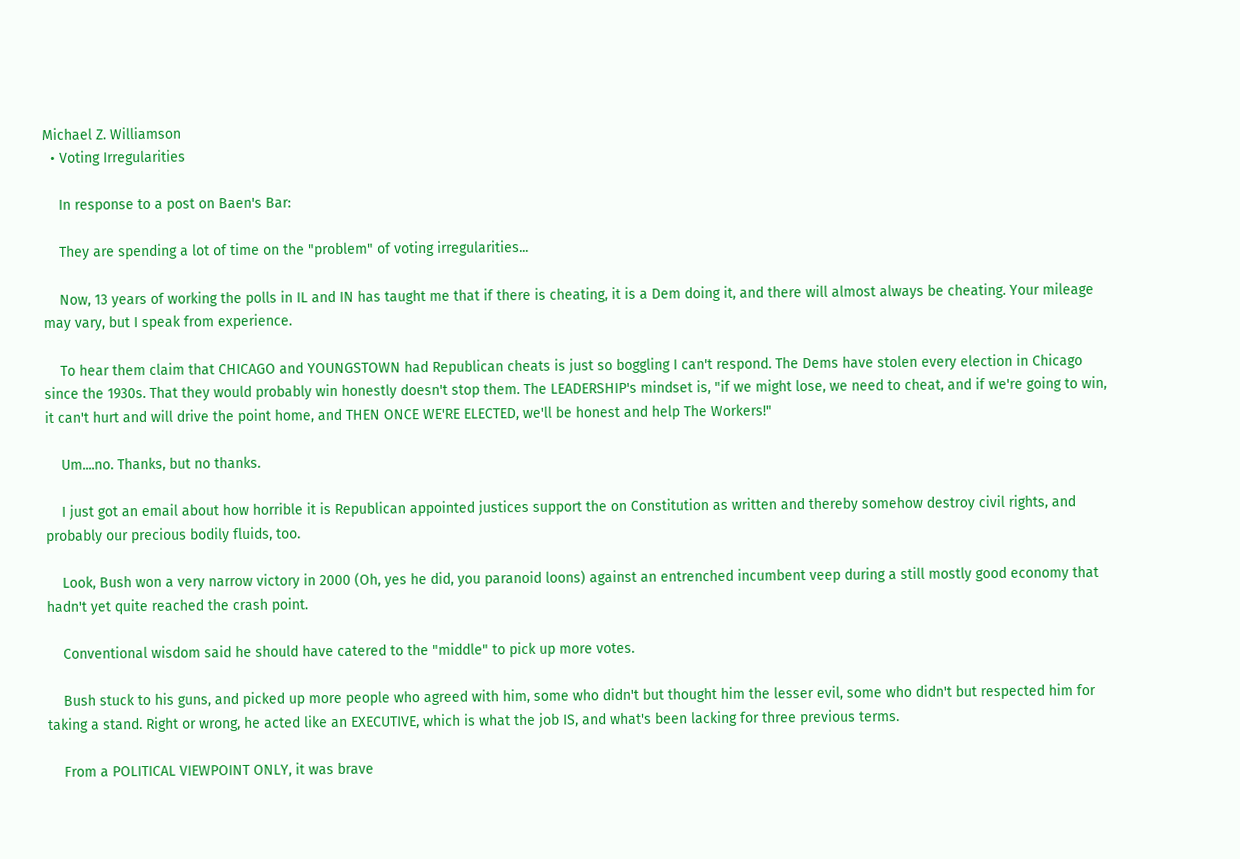Michael Z. Williamson
  • Voting Irregularities

    In response to a post on Baen's Bar:

    They are spending a lot of time on the "problem" of voting irregularities...

    Now, 13 years of working the polls in IL and IN has taught me that if there is cheating, it is a Dem doing it, and there will almost always be cheating. Your mileage may vary, but I speak from experience.

    To hear them claim that CHICAGO and YOUNGSTOWN had Republican cheats is just so boggling I can't respond. The Dems have stolen every election in Chicago since the 1930s. That they would probably win honestly doesn't stop them. The LEADERSHIP's mindset is, "if we might lose, we need to cheat, and if we're going to win, it can't hurt and will drive the point home, and THEN ONCE WE'RE ELECTED, we'll be honest and help The Workers!"

    Um....no. Thanks, but no thanks.

    I just got an email about how horrible it is Republican appointed justices support the on Constitution as written and thereby somehow destroy civil rights, and probably our precious bodily fluids, too.

    Look, Bush won a very narrow victory in 2000 (Oh, yes he did, you paranoid loons) against an entrenched incumbent veep during a still mostly good economy that hadn't yet quite reached the crash point.

    Conventional wisdom said he should have catered to the "middle" to pick up more votes.

    Bush stuck to his guns, and picked up more people who agreed with him, some who didn't but thought him the lesser evil, some who didn't but respected him for taking a stand. Right or wrong, he acted like an EXECUTIVE, which is what the job IS, and what's been lacking for three previous terms.

    From a POLITICAL VIEWPOINT ONLY, it was brave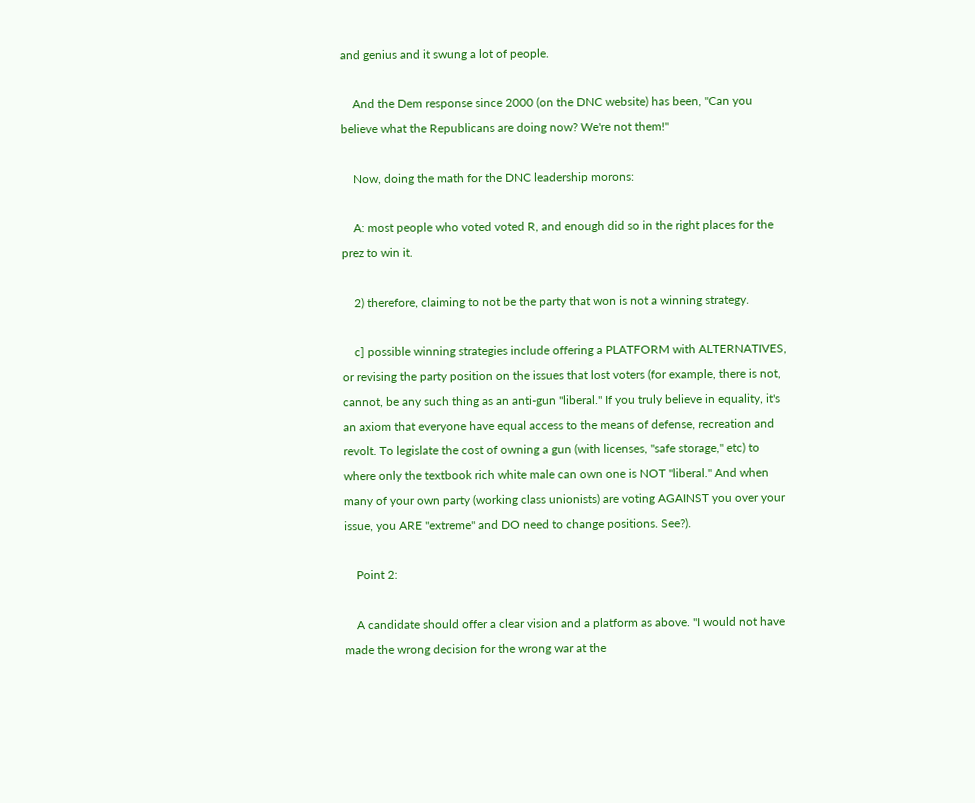and genius and it swung a lot of people.

    And the Dem response since 2000 (on the DNC website) has been, "Can you believe what the Republicans are doing now? We're not them!"

    Now, doing the math for the DNC leadership morons:

    A: most people who voted voted R, and enough did so in the right places for the prez to win it.

    2) therefore, claiming to not be the party that won is not a winning strategy.

    c] possible winning strategies include offering a PLATFORM with ALTERNATIVES, or revising the party position on the issues that lost voters (for example, there is not, cannot, be any such thing as an anti-gun "liberal." If you truly believe in equality, it's an axiom that everyone have equal access to the means of defense, recreation and revolt. To legislate the cost of owning a gun (with licenses, "safe storage," etc) to where only the textbook rich white male can own one is NOT "liberal." And when many of your own party (working class unionists) are voting AGAINST you over your issue, you ARE "extreme" and DO need to change positions. See?).

    Point 2:

    A candidate should offer a clear vision and a platform as above. "I would not have made the wrong decision for the wrong war at the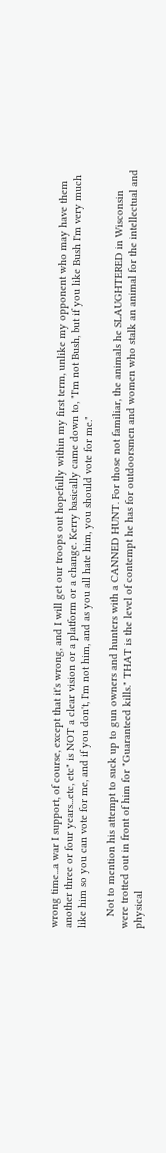wrong time...a war I support, of course, except that it's wrong, and I will get our troops out hopefully within my first term, unlike my opponent who may have them another three or four years...etc, etc" is NOT a clear vision or a platform or a change. Kerry basically came down to, "I'm not Bush, but if you like Bush I'm very much like him so you can vote for me, and if you don't, I'm not him, and as you all hate him, you should vote for me."

    Not to mention his attempt to suck up to gun owners and hunters with a CANNED HUNT. For those not familiar, the animals he SLAUGHTERED in Wisconsin were trotted out in front of him for "Guaranteed kills." THAT is the level of contempt he has for outdoorsmen and women who stalk an animal for the intellectual and physical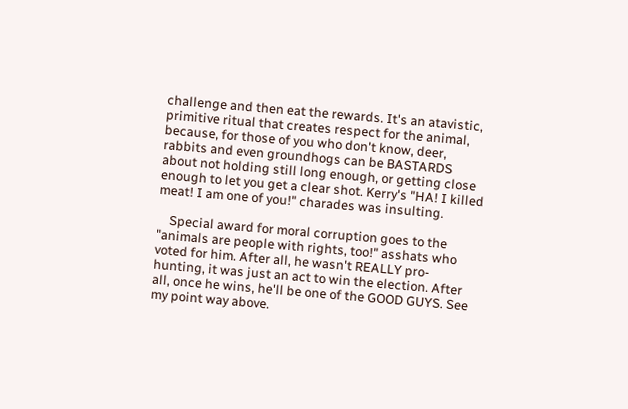challenge and then eat the rewards. It's an atavistic, primitive ritual that creates respect for the animal, because, for those of you who don't know, deer, rabbits and even groundhogs can be BASTARDS about not holding still long enough, or getting close enough to let you get a clear shot. Kerry's "HA! I killed meat! I am one of you!" charades was insulting.

    Special award for moral corruption goes to the "animals are people with rights, too!" asshats who voted for him. After all, he wasn't REALLY pro-hunting, it was just an act to win the election. After all, once he wins, he'll be one of the GOOD GUYS. See my point way above.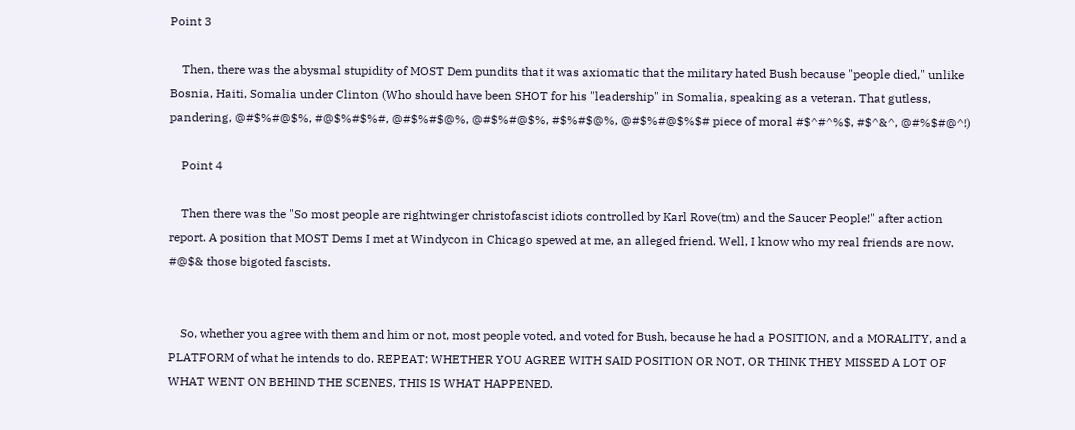Point 3

    Then, there was the abysmal stupidity of MOST Dem pundits that it was axiomatic that the military hated Bush because "people died," unlike Bosnia, Haiti, Somalia under Clinton (Who should have been SHOT for his "leadership" in Somalia, speaking as a veteran. That gutless, pandering, @#$%#@$%, #@$%#$%#, @#$%#$@%, @#$%#@$%, #$%#$@%, @#$%#@$%$# piece of moral #$^#^%$, #$^&^, @#%$#@^!)

    Point 4

    Then there was the "So most people are rightwinger christofascist idiots controlled by Karl Rove(tm) and the Saucer People!" after action report. A position that MOST Dems I met at Windycon in Chicago spewed at me, an alleged friend. Well, I know who my real friends are now. #@$& those bigoted fascists.


    So, whether you agree with them and him or not, most people voted, and voted for Bush, because he had a POSITION, and a MORALITY, and a PLATFORM of what he intends to do. REPEAT: WHETHER YOU AGREE WITH SAID POSITION OR NOT, OR THINK THEY MISSED A LOT OF WHAT WENT ON BEHIND THE SCENES, THIS IS WHAT HAPPENED.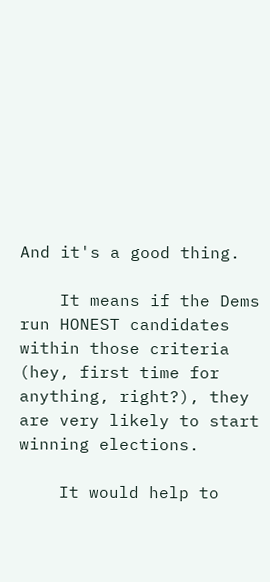And it's a good thing.

    It means if the Dems run HONEST candidates within those criteria (hey, first time for anything, right?), they are very likely to start winning elections.

    It would help to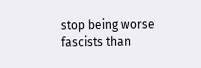stop being worse fascists than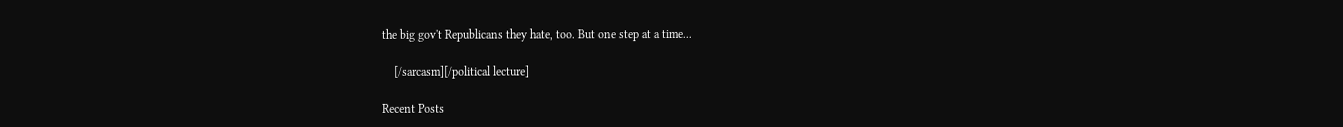the big gov't Republicans they hate, too. But one step at a time...

    [/sarcasm][/political lecture]

Recent Posts